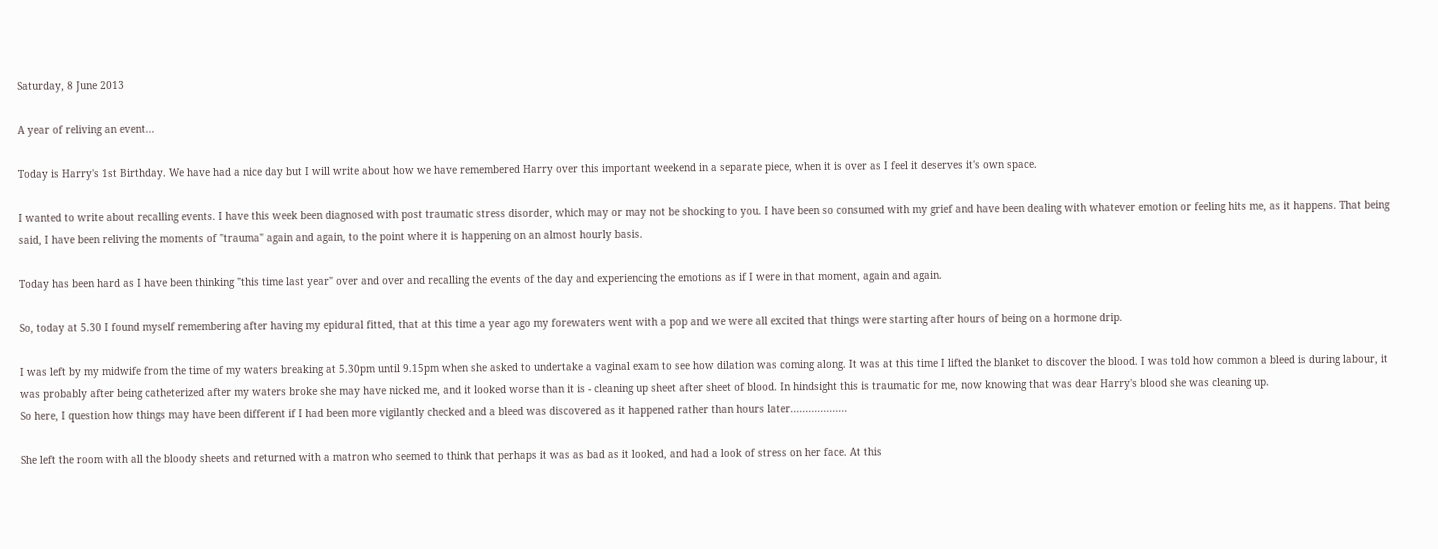Saturday, 8 June 2013

A year of reliving an event...

Today is Harry's 1st Birthday. We have had a nice day but I will write about how we have remembered Harry over this important weekend in a separate piece, when it is over as I feel it deserves it's own space.

I wanted to write about recalling events. I have this week been diagnosed with post traumatic stress disorder, which may or may not be shocking to you. I have been so consumed with my grief and have been dealing with whatever emotion or feeling hits me, as it happens. That being said, I have been reliving the moments of "trauma" again and again, to the point where it is happening on an almost hourly basis.

Today has been hard as I have been thinking "this time last year" over and over and recalling the events of the day and experiencing the emotions as if I were in that moment, again and again.

So, today at 5.30 I found myself remembering after having my epidural fitted, that at this time a year ago my forewaters went with a pop and we were all excited that things were starting after hours of being on a hormone drip.

I was left by my midwife from the time of my waters breaking at 5.30pm until 9.15pm when she asked to undertake a vaginal exam to see how dilation was coming along. It was at this time I lifted the blanket to discover the blood. I was told how common a bleed is during labour, it was probably after being catheterized after my waters broke she may have nicked me, and it looked worse than it is - cleaning up sheet after sheet of blood. In hindsight this is traumatic for me, now knowing that was dear Harry's blood she was cleaning up.
So here, I question how things may have been different if I had been more vigilantly checked and a bleed was discovered as it happened rather than hours later...................

She left the room with all the bloody sheets and returned with a matron who seemed to think that perhaps it was as bad as it looked, and had a look of stress on her face. At this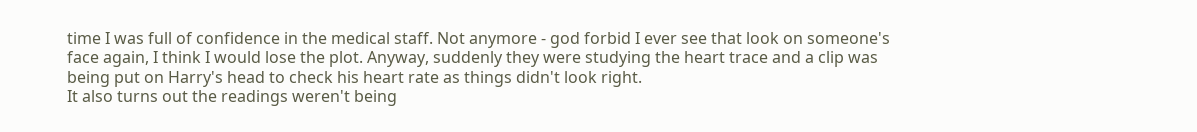time I was full of confidence in the medical staff. Not anymore - god forbid I ever see that look on someone's face again, I think I would lose the plot. Anyway, suddenly they were studying the heart trace and a clip was being put on Harry's head to check his heart rate as things didn't look right.
It also turns out the readings weren't being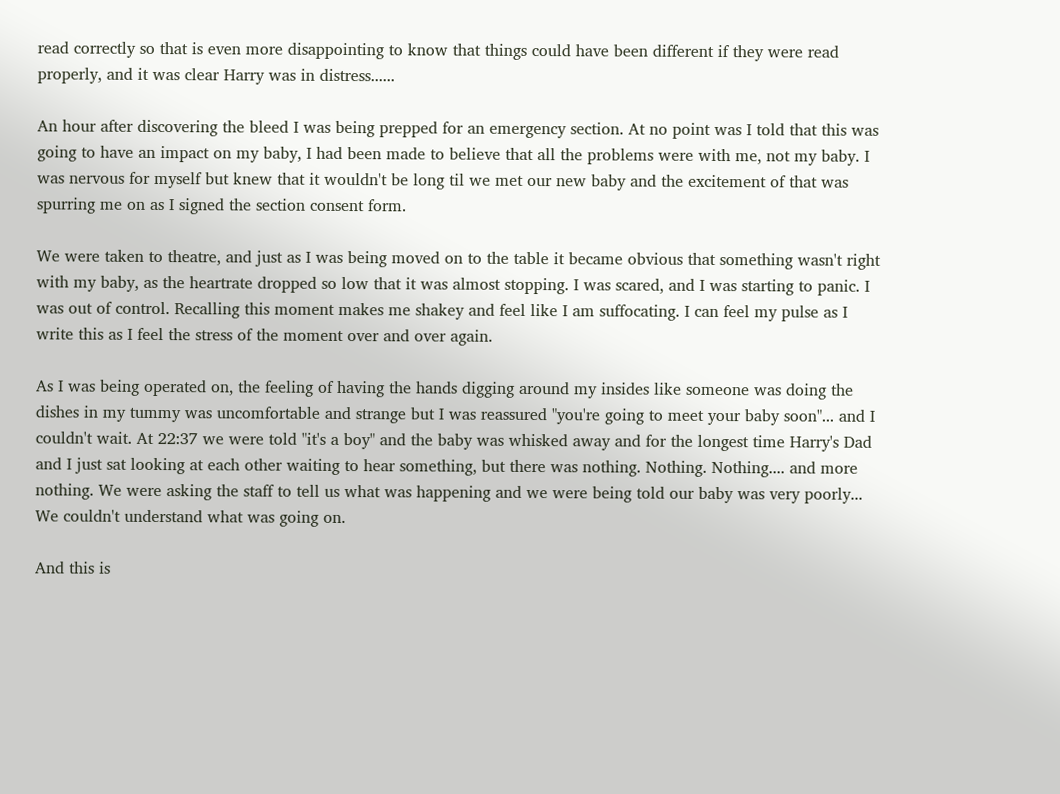read correctly so that is even more disappointing to know that things could have been different if they were read properly, and it was clear Harry was in distress......

An hour after discovering the bleed I was being prepped for an emergency section. At no point was I told that this was going to have an impact on my baby, I had been made to believe that all the problems were with me, not my baby. I was nervous for myself but knew that it wouldn't be long til we met our new baby and the excitement of that was spurring me on as I signed the section consent form.

We were taken to theatre, and just as I was being moved on to the table it became obvious that something wasn't right with my baby, as the heartrate dropped so low that it was almost stopping. I was scared, and I was starting to panic. I was out of control. Recalling this moment makes me shakey and feel like I am suffocating. I can feel my pulse as I write this as I feel the stress of the moment over and over again.

As I was being operated on, the feeling of having the hands digging around my insides like someone was doing the dishes in my tummy was uncomfortable and strange but I was reassured "you're going to meet your baby soon"... and I couldn't wait. At 22:37 we were told "it's a boy" and the baby was whisked away and for the longest time Harry's Dad and I just sat looking at each other waiting to hear something, but there was nothing. Nothing. Nothing.... and more nothing. We were asking the staff to tell us what was happening and we were being told our baby was very poorly... We couldn't understand what was going on.

And this is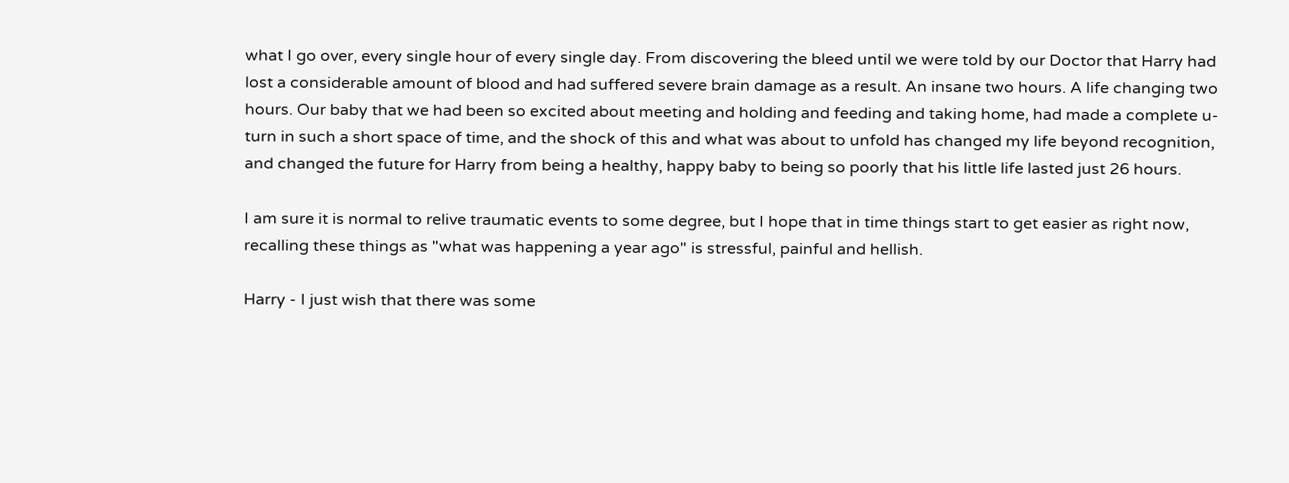what I go over, every single hour of every single day. From discovering the bleed until we were told by our Doctor that Harry had lost a considerable amount of blood and had suffered severe brain damage as a result. An insane two hours. A life changing two hours. Our baby that we had been so excited about meeting and holding and feeding and taking home, had made a complete u-turn in such a short space of time, and the shock of this and what was about to unfold has changed my life beyond recognition, and changed the future for Harry from being a healthy, happy baby to being so poorly that his little life lasted just 26 hours.

I am sure it is normal to relive traumatic events to some degree, but I hope that in time things start to get easier as right now, recalling these things as "what was happening a year ago" is stressful, painful and hellish.

Harry - I just wish that there was some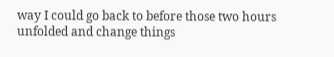way I could go back to before those two hours unfolded and change things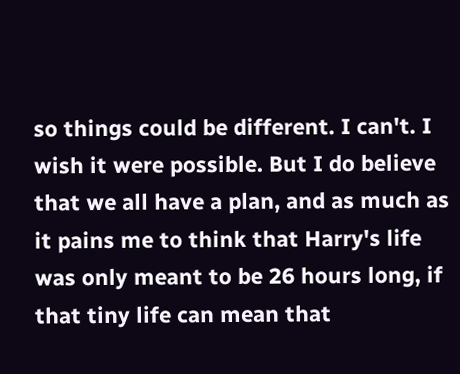so things could be different. I can't. I wish it were possible. But I do believe that we all have a plan, and as much as it pains me to think that Harry's life was only meant to be 26 hours long, if that tiny life can mean that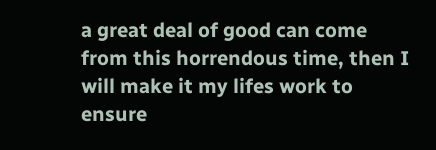a great deal of good can come from this horrendous time, then I will make it my lifes work to ensure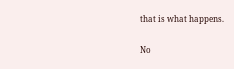that is what happens.

No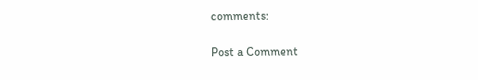comments:

Post a Comment